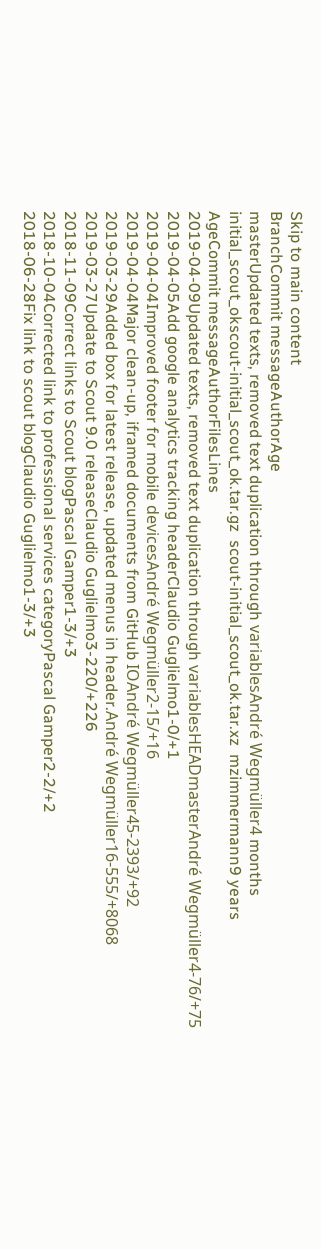Skip to main content
BranchCommit messageAuthorAge
masterUpdated texts, removed text duplication through variablesAndré Wegmüller4 months
initial_scout_okscout-initial_scout_ok.tar.gz  scout-initial_scout_ok.tar.xz  mzimmermann9 years
AgeCommit messageAuthorFilesLines
2019-04-09Updated texts, removed text duplication through variablesHEADmasterAndré Wegmüller4-76/+75
2019-04-05Add google analytics tracking headerClaudio Guglielmo1-0/+1
2019-04-04Improved footer for mobile devicesAndré Wegmüller2-15/+16
2019-04-04Major clean-up, iframed documents from GitHub IOAndré Wegmüller45-2393/+92
2019-03-29Added box for latest release, updated menus in header.André Wegmüller16-555/+8068
2019-03-27Update to Scout 9.0 releaseClaudio Guglielmo3-220/+226
2018-11-09Correct links to Scout blogPascal Gamper1-3/+3
2018-10-04Corrected link to professional services categoryPascal Gamper2-2/+2
2018-06-28Fix link to scout blogClaudio Guglielmo1-3/+3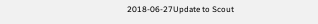2018-06-27Update to Scout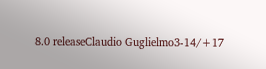8.0 releaseClaudio Guglielmo3-14/+17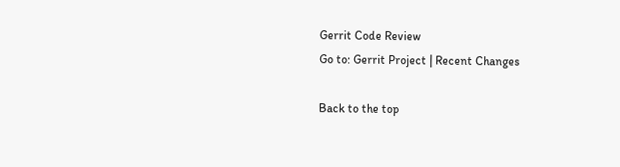Gerrit Code Review
Go to: Gerrit Project | Recent Changes

Back to the top